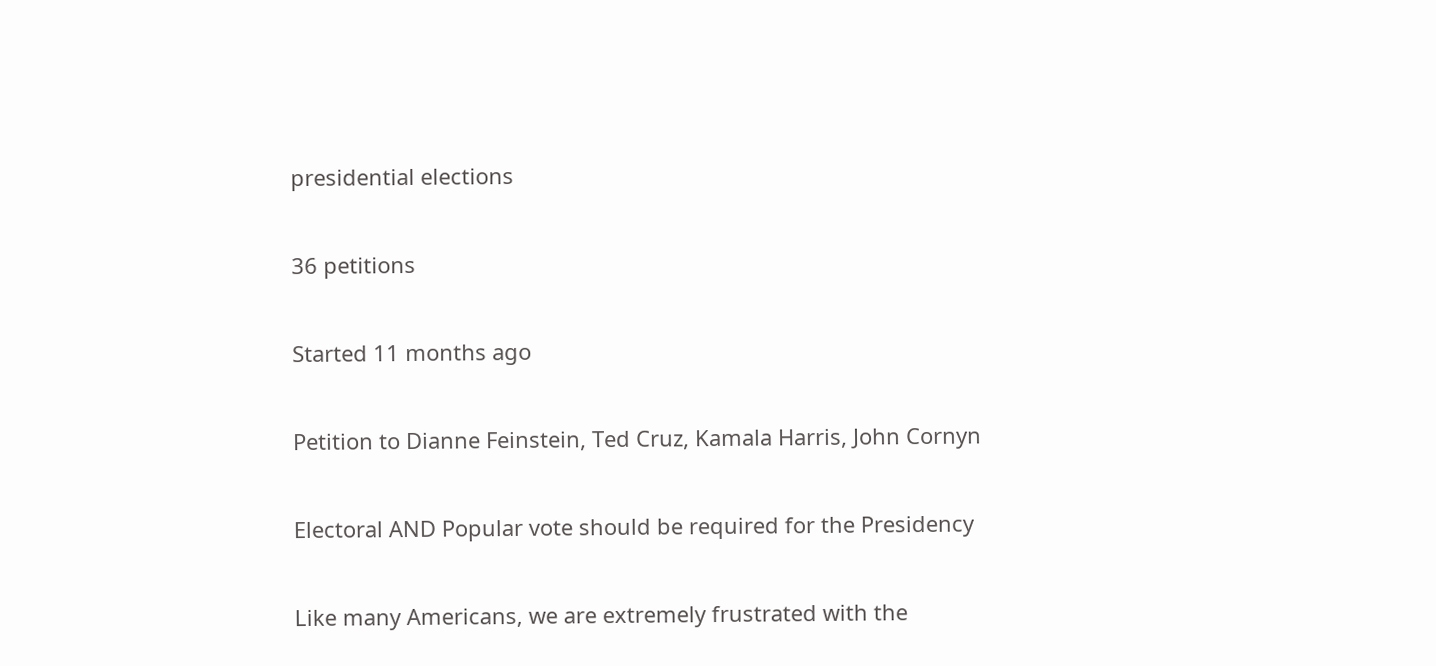presidential elections

36 petitions

Started 11 months ago

Petition to Dianne Feinstein, Ted Cruz, Kamala Harris, John Cornyn

Electoral AND Popular vote should be required for the Presidency

Like many Americans, we are extremely frustrated with the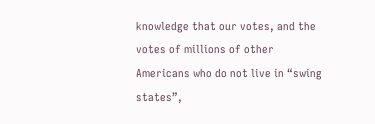knowledge that our votes, and the votes of millions of other Americans who do not live in “swing states”,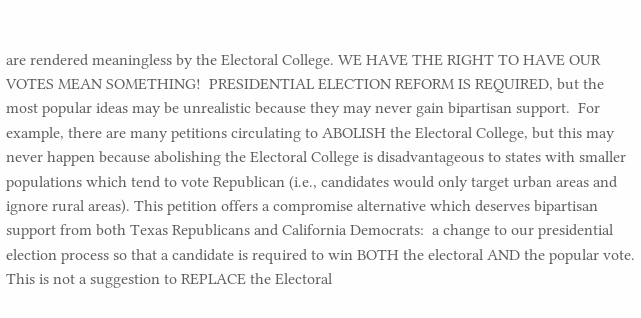are rendered meaningless by the Electoral College. WE HAVE THE RIGHT TO HAVE OUR VOTES MEAN SOMETHING!  PRESIDENTIAL ELECTION REFORM IS REQUIRED, but the most popular ideas may be unrealistic because they may never gain bipartisan support.  For example, there are many petitions circulating to ABOLISH the Electoral College, but this may never happen because abolishing the Electoral College is disadvantageous to states with smaller populations which tend to vote Republican (i.e., candidates would only target urban areas and ignore rural areas). This petition offers a compromise alternative which deserves bipartisan support from both Texas Republicans and California Democrats:  a change to our presidential election process so that a candidate is required to win BOTH the electoral AND the popular vote. This is not a suggestion to REPLACE the Electoral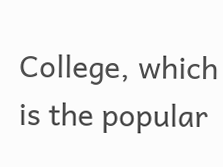College, which is the popular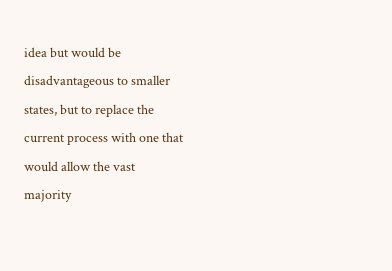idea but would be disadvantageous to smaller states, but to replace the current process with one that would allow the vast majority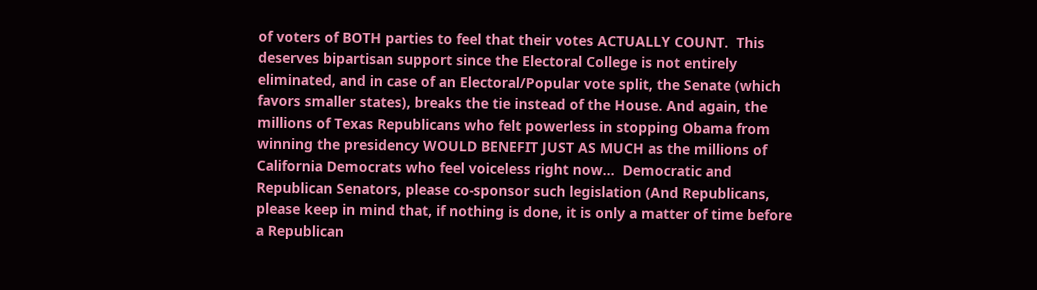of voters of BOTH parties to feel that their votes ACTUALLY COUNT.  This deserves bipartisan support since the Electoral College is not entirely eliminated, and in case of an Electoral/Popular vote split, the Senate (which favors smaller states), breaks the tie instead of the House. And again, the millions of Texas Republicans who felt powerless in stopping Obama from winning the presidency WOULD BENEFIT JUST AS MUCH as the millions of California Democrats who feel voiceless right now...  Democratic and Republican Senators, please co-sponsor such legislation (And Republicans, please keep in mind that, if nothing is done, it is only a matter of time before a Republican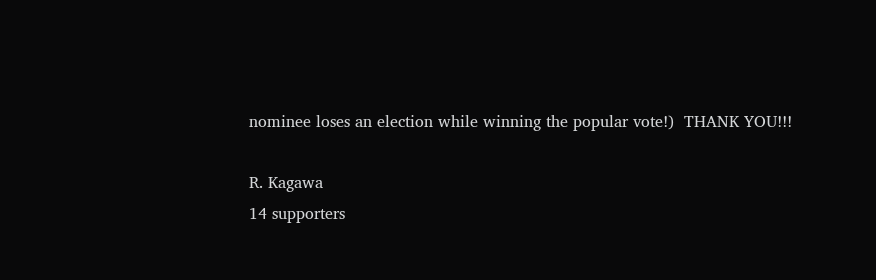nominee loses an election while winning the popular vote!)  THANK YOU!!!

R. Kagawa
14 supporters